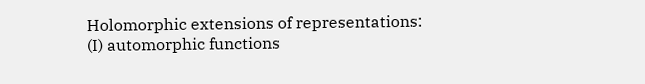Holomorphic extensions of representations: (I) automorphic functions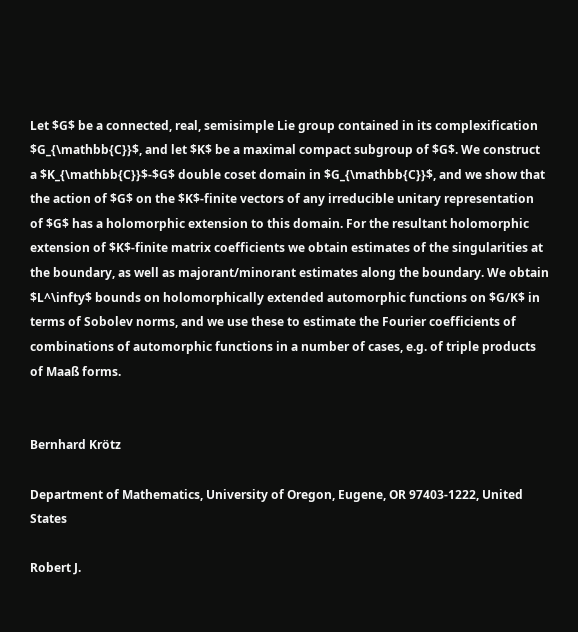Let $G$ be a connected, real, semisimple Lie group contained in its complexification $G_{\mathbb{C}}$, and let $K$ be a maximal compact subgroup of $G$. We construct a $K_{\mathbb{C}}$-$G$ double coset domain in $G_{\mathbb{C}}$, and we show that the action of $G$ on the $K$-finite vectors of any irreducible unitary representation of $G$ has a holomorphic extension to this domain. For the resultant holomorphic extension of $K$-finite matrix coefficients we obtain estimates of the singularities at the boundary, as well as majorant/minorant estimates along the boundary. We obtain $L^\infty$ bounds on holomorphically extended automorphic functions on $G/K$ in terms of Sobolev norms, and we use these to estimate the Fourier coefficients of combinations of automorphic functions in a number of cases, e.g. of triple products of Maaß forms.


Bernhard Krötz

Department of Mathematics, University of Oregon, Eugene, OR 97403-1222, United States

Robert J.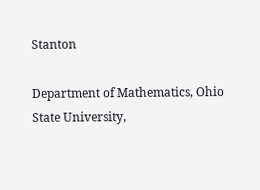Stanton

Department of Mathematics, Ohio State University,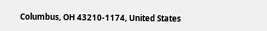Columbus, OH 43210-1174, United States